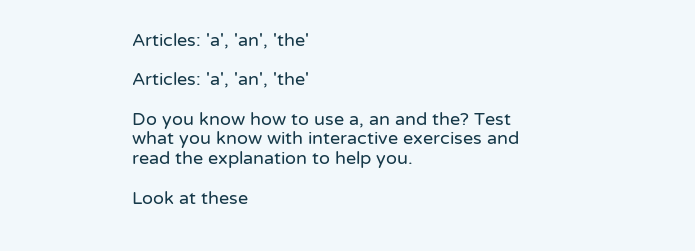Articles: 'a', 'an', 'the'

Articles: 'a', 'an', 'the'

Do you know how to use a, an and the? Test what you know with interactive exercises and read the explanation to help you.

Look at these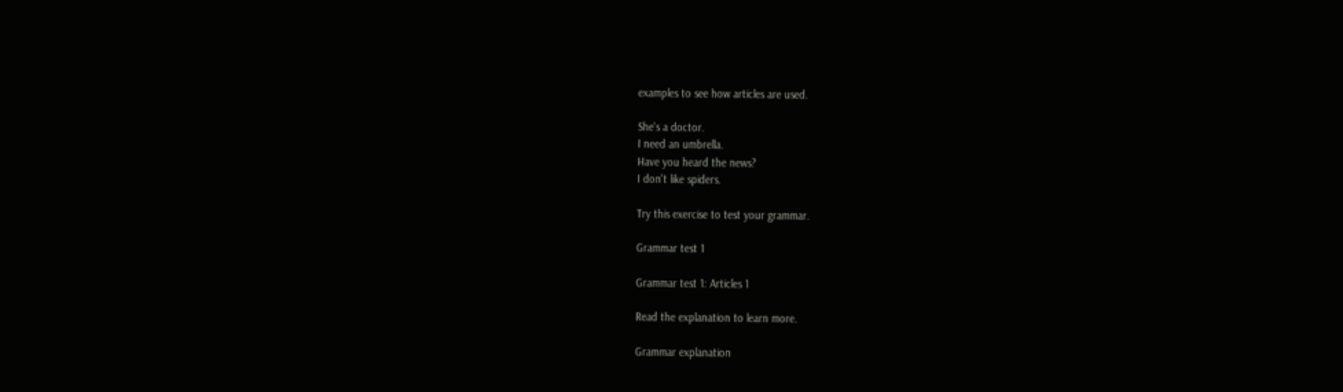examples to see how articles are used.

She's a doctor.
I need an umbrella.
Have you heard the news?
I don't like spiders.

Try this exercise to test your grammar.

Grammar test 1

Grammar test 1: Articles 1

Read the explanation to learn more.

Grammar explanation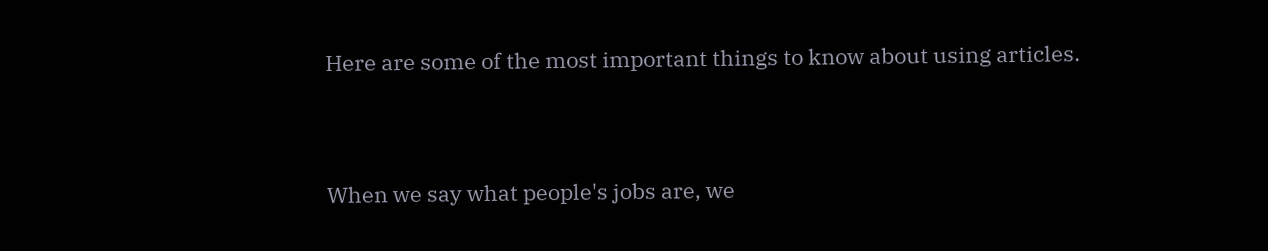Here are some of the most important things to know about using articles.


When we say what people's jobs are, we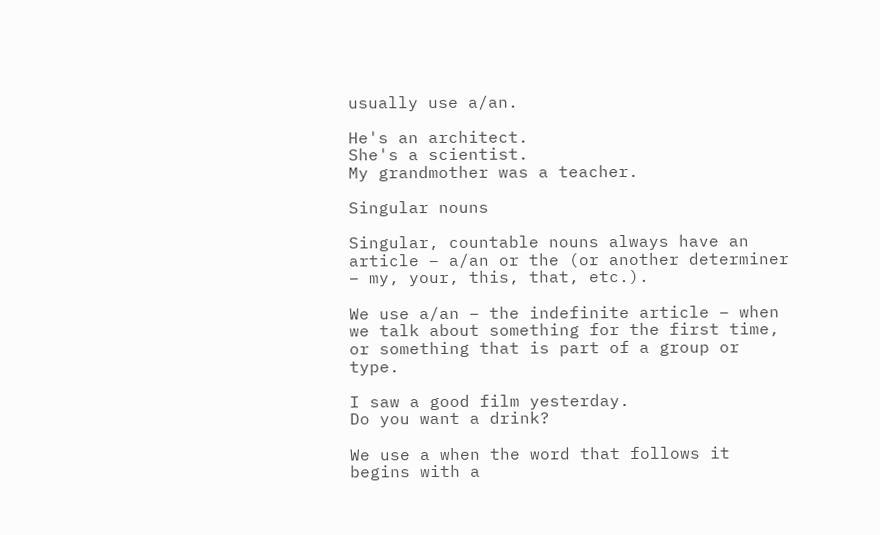usually use a/an.

He's an architect.
She's a scientist.
My grandmother was a teacher.

Singular nouns

Singular, countable nouns always have an article – a/an or the (or another determiner – my, your, this, that, etc.).

We use a/an – the indefinite article – when we talk about something for the first time, or something that is part of a group or type.

I saw a good film yesterday.
Do you want a drink?

We use a when the word that follows it begins with a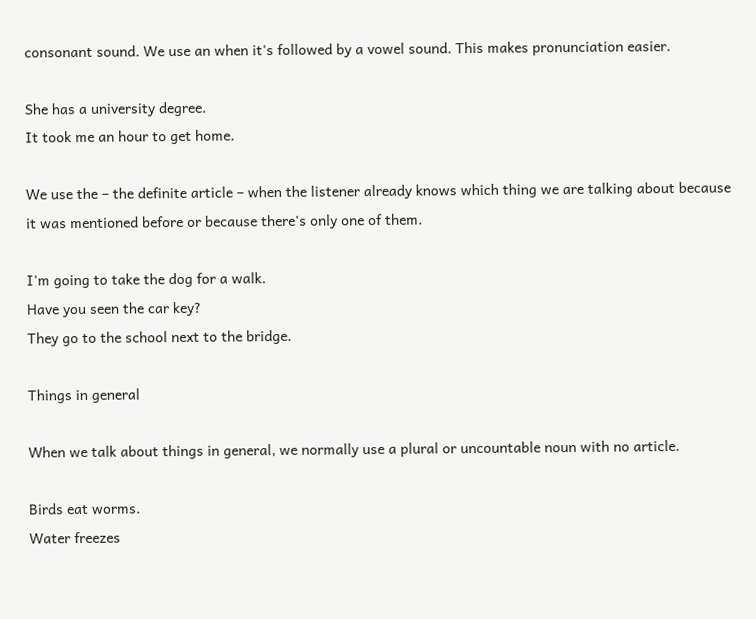consonant sound. We use an when it's followed by a vowel sound. This makes pronunciation easier.

She has a university degree.
It took me an hour to get home.

We use the – the definite article – when the listener already knows which thing we are talking about because it was mentioned before or because there's only one of them.

I'm going to take the dog for a walk.
Have you seen the car key?
They go to the school next to the bridge.

Things in general

When we talk about things in general, we normally use a plural or uncountable noun with no article.

Birds eat worms.
Water freezes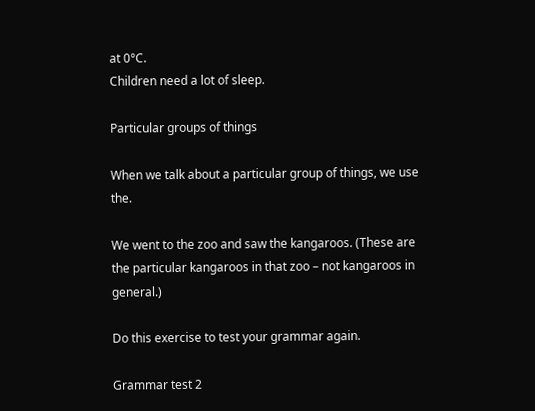at 0°C.
Children need a lot of sleep.

Particular groups of things

When we talk about a particular group of things, we use the.

We went to the zoo and saw the kangaroos. (These are the particular kangaroos in that zoo – not kangaroos in general.)

Do this exercise to test your grammar again.

Grammar test 2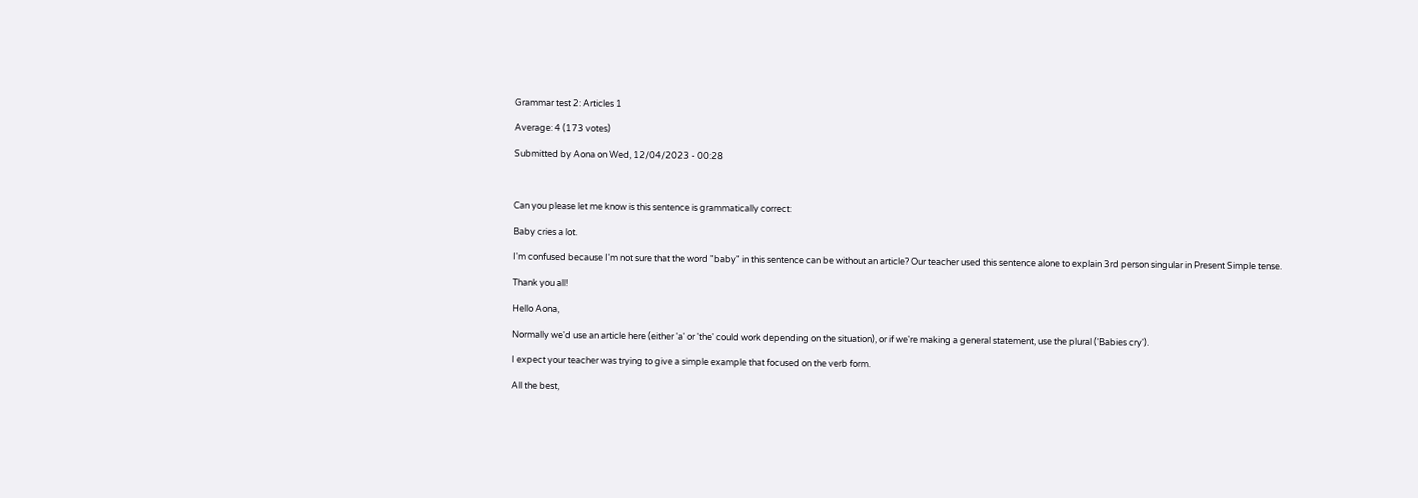Grammar test 2: Articles 1

Average: 4 (173 votes)

Submitted by Aona on Wed, 12/04/2023 - 00:28



Can you please let me know is this sentence is grammatically correct:

Baby cries a lot.

I'm confused because I'm not sure that the word "baby" in this sentence can be without an article? Our teacher used this sentence alone to explain 3rd person singular in Present Simple tense.

Thank you all!

Hello Aona,

Normally we'd use an article here (either 'a' or 'the' could work depending on the situation), or if we're making a general statement, use the plural ('Babies cry').

I expect your teacher was trying to give a simple example that focused on the verb form.

All the best,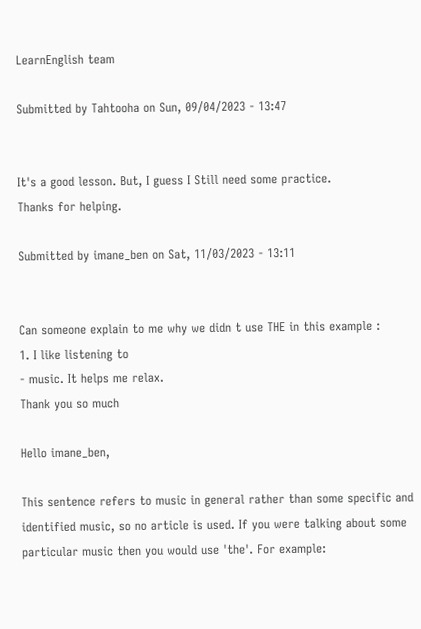LearnEnglish team

Submitted by Tahtooha on Sun, 09/04/2023 - 13:47


It's a good lesson. But, I guess I Still need some practice.
Thanks for helping.

Submitted by imane_ben on Sat, 11/03/2023 - 13:11


Can someone explain to me why we didn t use THE in this example :
1. I like listening to
- music. It helps me relax.
Thank you so much

Hello imane_ben,

This sentence refers to music in general rather than some specific and identified music, so no article is used. If you were talking about some particular music then you would use 'the'. For example: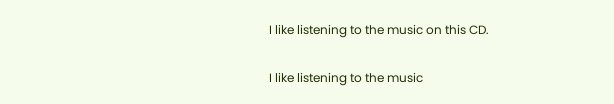I like listening to the music on this CD.

I like listening to the music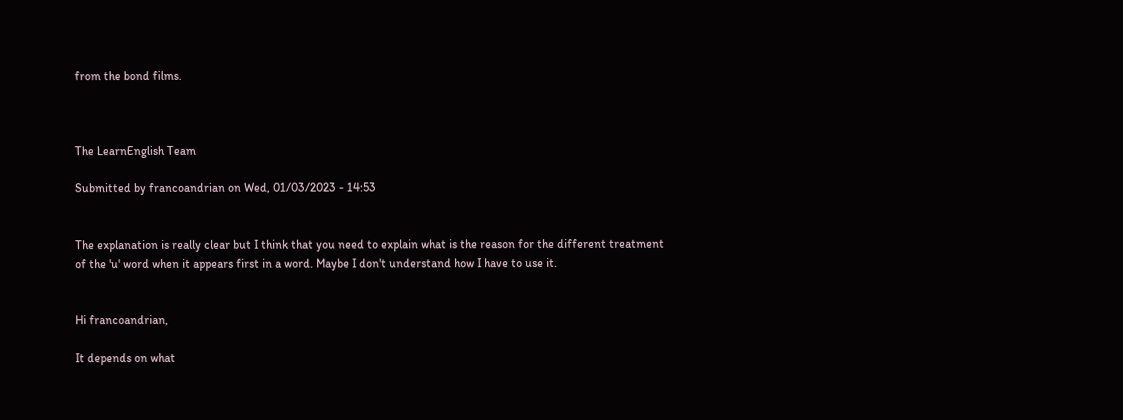from the bond films.



The LearnEnglish Team

Submitted by francoandrian on Wed, 01/03/2023 - 14:53


The explanation is really clear but I think that you need to explain what is the reason for the different treatment of the 'u' word when it appears first in a word. Maybe I don't understand how I have to use it.


Hi francoandrian,

It depends on what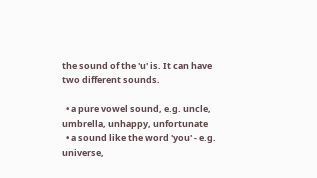the sound of the 'u' is. It can have two different sounds.

  • a pure vowel sound, e.g. uncle, umbrella, unhappy, unfortunate
  • a sound like the word 'you' - e.g. universe,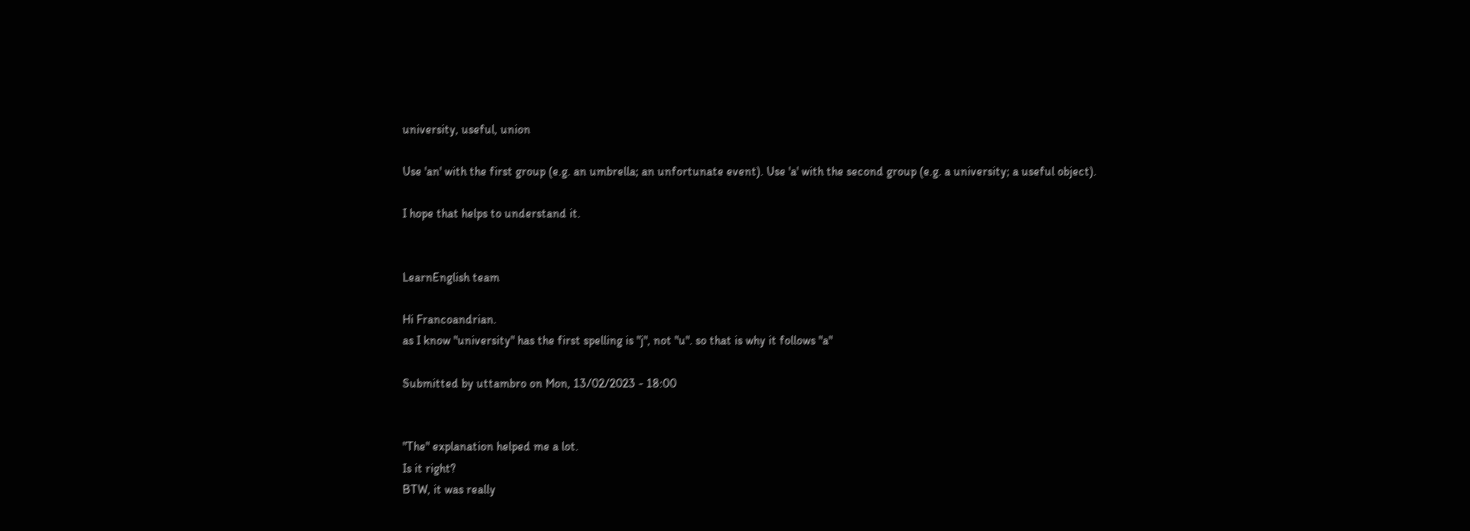university, useful, union

Use 'an' with the first group (e.g. an umbrella; an unfortunate event). Use 'a' with the second group (e.g. a university; a useful object).

I hope that helps to understand it.


LearnEnglish team

Hi Francoandrian.
as I know "university" has the first spelling is "j", not "u". so that is why it follows "a"

Submitted by uttambro on Mon, 13/02/2023 - 18:00


"The" explanation helped me a lot.
Is it right?
BTW, it was really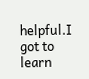helpful.I got to learn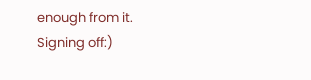enough from it.
Signing off:)